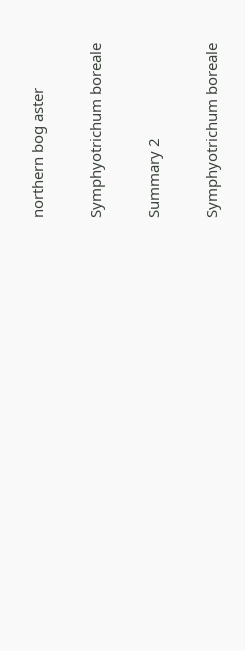northern bog aster

Symphyotrichum boreale

Summary 2

Symphyotrichum boreale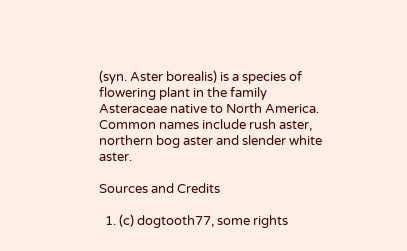(syn. Aster borealis) is a species of flowering plant in the family Asteraceae native to North America. Common names include rush aster, northern bog aster and slender white aster.

Sources and Credits

  1. (c) dogtooth77, some rights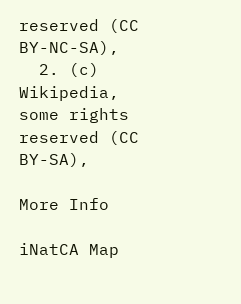reserved (CC BY-NC-SA),
  2. (c) Wikipedia, some rights reserved (CC BY-SA),

More Info

iNatCA Map